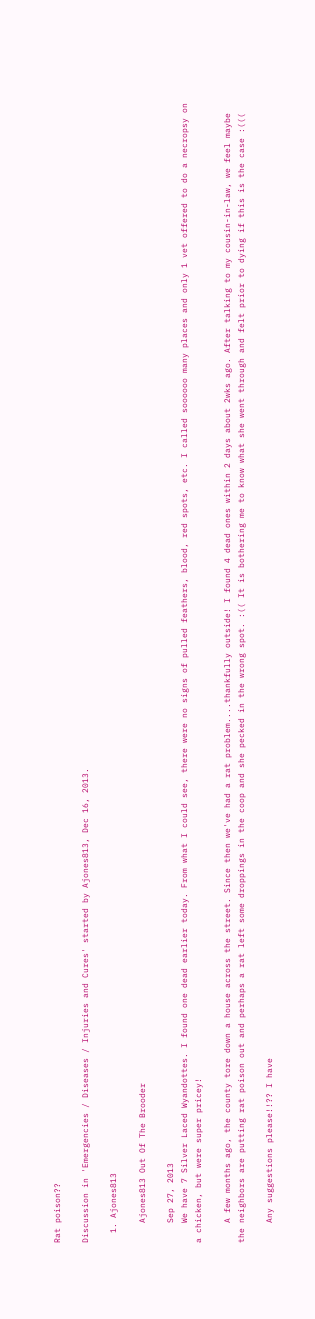Rat poison??

Discussion in 'Emergencies / Diseases / Injuries and Cures' started by Ajones813, Dec 16, 2013.

  1. Ajones813

    Ajones813 Out Of The Brooder

    Sep 27, 2013
    We have 7 Silver Laced Wyandottes. I found one dead earlier today. From what I could see, there were no signs of pulled feathers, blood, red spots, etc. I called soooooo many places and only 1 vet offered to do a necropsy on a chicken, but were super pricey!

    A few months ago, the county tore down a house across the street. Since then we've had a rat problem....thankfully outside! I found 4 dead ones within 2 days about 2wks ago. After talking to my cousin-in-law, we feel maybe the neighbors are putting rat poison out and perhaps a rat left some droppings in the coop and she pecked in the wrong spot. :(( It is bothering me to know what she went through and felt prior to dying if this is the case :(((

    Any suggestions please!!?? I have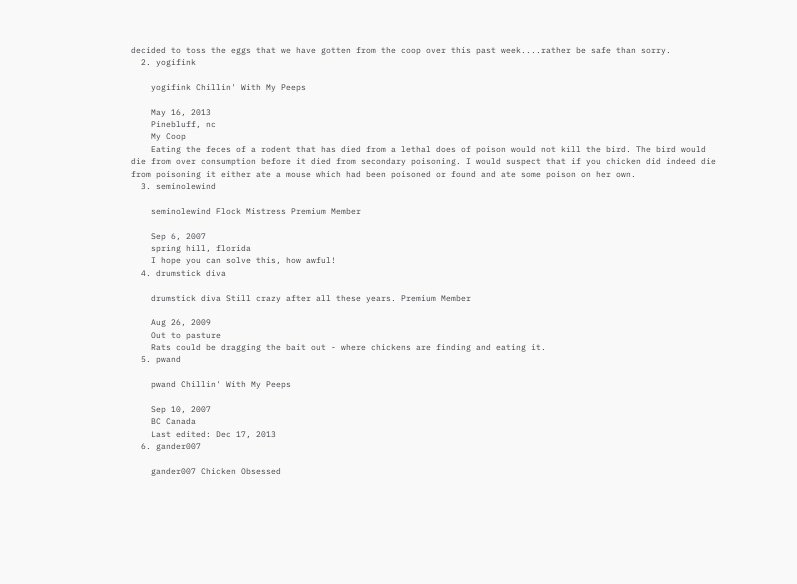decided to toss the eggs that we have gotten from the coop over this past week....rather be safe than sorry.
  2. yogifink

    yogifink Chillin' With My Peeps

    May 16, 2013
    Pinebluff, nc
    My Coop
    Eating the feces of a rodent that has died from a lethal does of poison would not kill the bird. The bird would die from over consumption before it died from secondary poisoning. I would suspect that if you chicken did indeed die from poisoning it either ate a mouse which had been poisoned or found and ate some poison on her own.
  3. seminolewind

    seminolewind Flock Mistress Premium Member

    Sep 6, 2007
    spring hill, florida
    I hope you can solve this, how awful!
  4. drumstick diva

    drumstick diva Still crazy after all these years. Premium Member

    Aug 26, 2009
    Out to pasture
    Rats could be dragging the bait out - where chickens are finding and eating it.
  5. pwand

    pwand Chillin' With My Peeps

    Sep 10, 2007
    BC Canada
    Last edited: Dec 17, 2013
  6. gander007

    gander007 Chicken Obsessed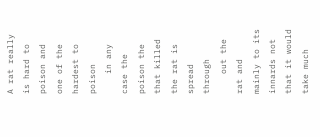A rat really is hard to poison and one of the hardest to poison
    in any case the poison the that killed the rat is spread through
    out the rat and mainly to its innards not that it would take much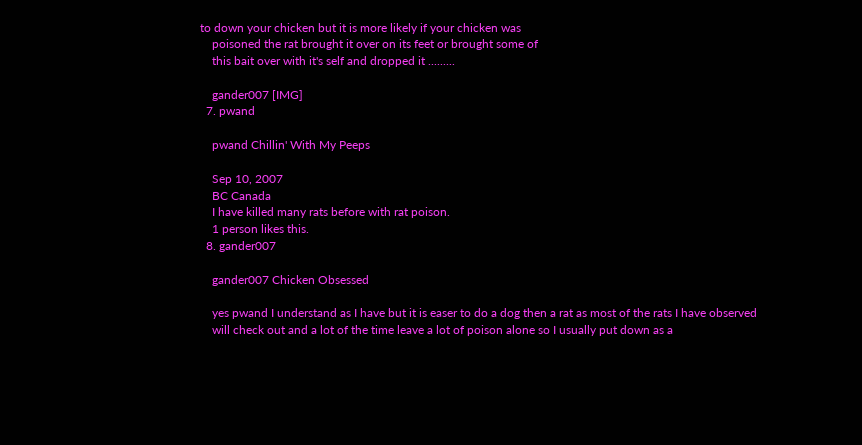to down your chicken but it is more likely if your chicken was
    poisoned the rat brought it over on its feet or brought some of
    this bait over with it's self and dropped it .........

    gander007 [IMG]
  7. pwand

    pwand Chillin' With My Peeps

    Sep 10, 2007
    BC Canada
    I have killed many rats before with rat poison.
    1 person likes this.
  8. gander007

    gander007 Chicken Obsessed

    yes pwand I understand as I have but it is easer to do a dog then a rat as most of the rats I have observed
    will check out and a lot of the time leave a lot of poison alone so I usually put down as a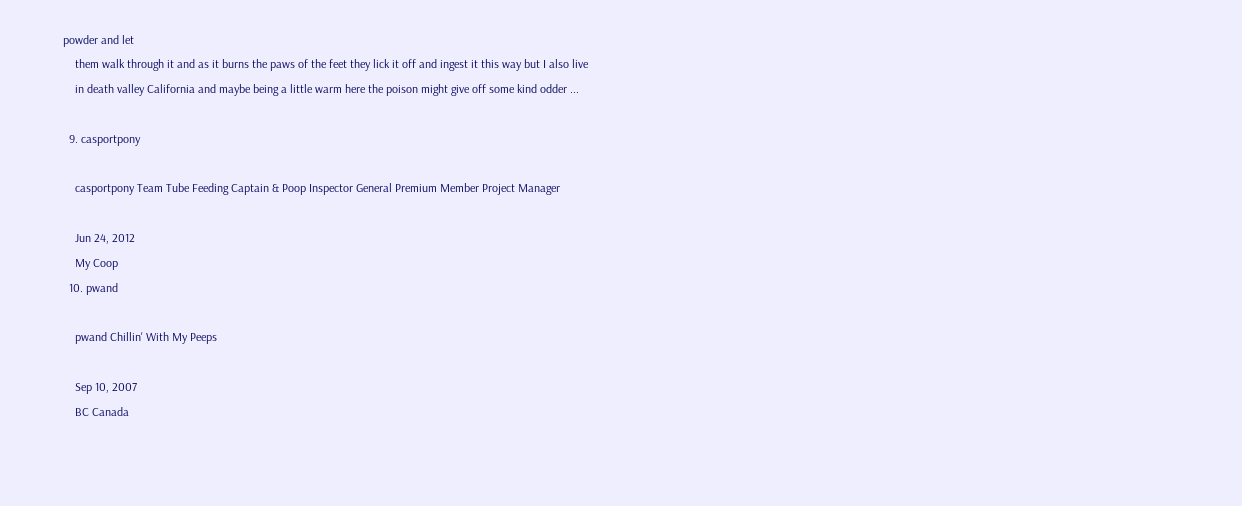powder and let
    them walk through it and as it burns the paws of the feet they lick it off and ingest it this way but I also live
    in death valley California and maybe being a little warm here the poison might give off some kind odder ...

  9. casportpony

    casportpony Team Tube Feeding Captain & Poop Inspector General Premium Member Project Manager

    Jun 24, 2012
    My Coop
  10. pwand

    pwand Chillin' With My Peeps

    Sep 10, 2007
    BC Canada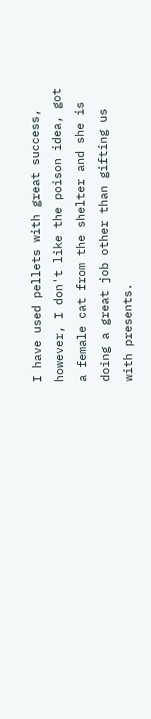I have used pellets with great success, however, I don't like the poison idea, got a female cat from the shelter and she is doing a great job other than gifting us with presents.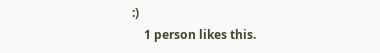:)
    1 person likes this.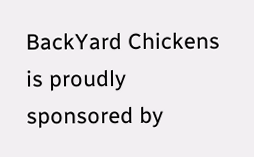BackYard Chickens is proudly sponsored by